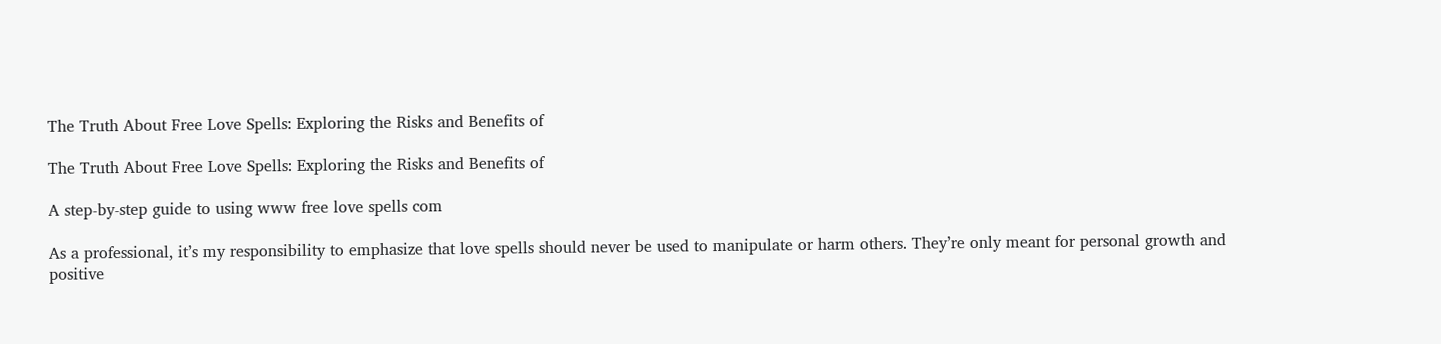The Truth About Free Love Spells: Exploring the Risks and Benefits of

The Truth About Free Love Spells: Exploring the Risks and Benefits of

A step-by-step guide to using www free love spells com

As a professional, it’s my responsibility to emphasize that love spells should never be used to manipulate or harm others. They’re only meant for personal growth and positive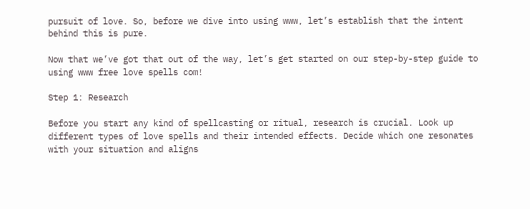pursuit of love. So, before we dive into using www, let’s establish that the intent behind this is pure.

Now that we’ve got that out of the way, let’s get started on our step-by-step guide to using www free love spells com!

Step 1: Research

Before you start any kind of spellcasting or ritual, research is crucial. Look up different types of love spells and their intended effects. Decide which one resonates with your situation and aligns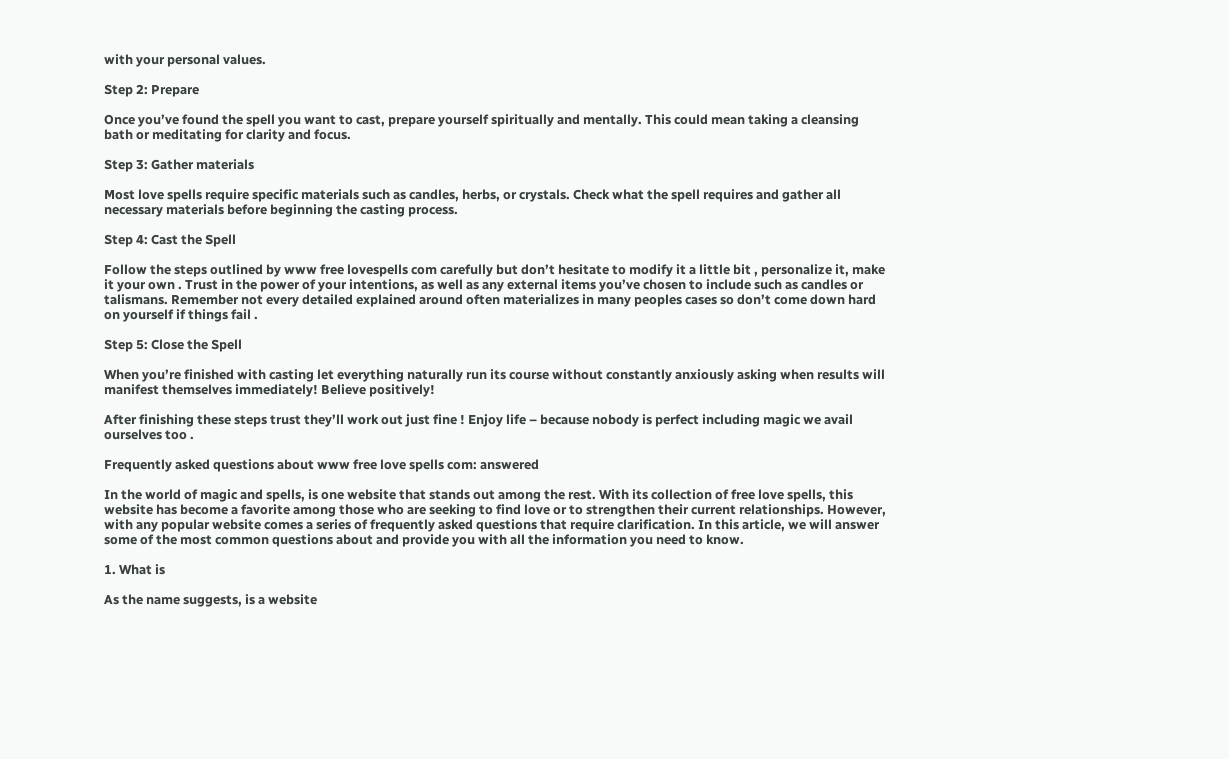with your personal values.

Step 2: Prepare

Once you’ve found the spell you want to cast, prepare yourself spiritually and mentally. This could mean taking a cleansing bath or meditating for clarity and focus.

Step 3: Gather materials

Most love spells require specific materials such as candles, herbs, or crystals. Check what the spell requires and gather all necessary materials before beginning the casting process.

Step 4: Cast the Spell

Follow the steps outlined by www free lovespells com carefully but don’t hesitate to modify it a little bit , personalize it, make it your own . Trust in the power of your intentions, as well as any external items you’ve chosen to include such as candles or talismans. Remember not every detailed explained around often materializes in many peoples cases so don’t come down hard on yourself if things fail .

Step 5: Close the Spell

When you’re finished with casting let everything naturally run its course without constantly anxiously asking when results will manifest themselves immediately! Believe positively!

After finishing these steps trust they’ll work out just fine ! Enjoy life – because nobody is perfect including magic we avail ourselves too .

Frequently asked questions about www free love spells com: answered

In the world of magic and spells, is one website that stands out among the rest. With its collection of free love spells, this website has become a favorite among those who are seeking to find love or to strengthen their current relationships. However, with any popular website comes a series of frequently asked questions that require clarification. In this article, we will answer some of the most common questions about and provide you with all the information you need to know.

1. What is

As the name suggests, is a website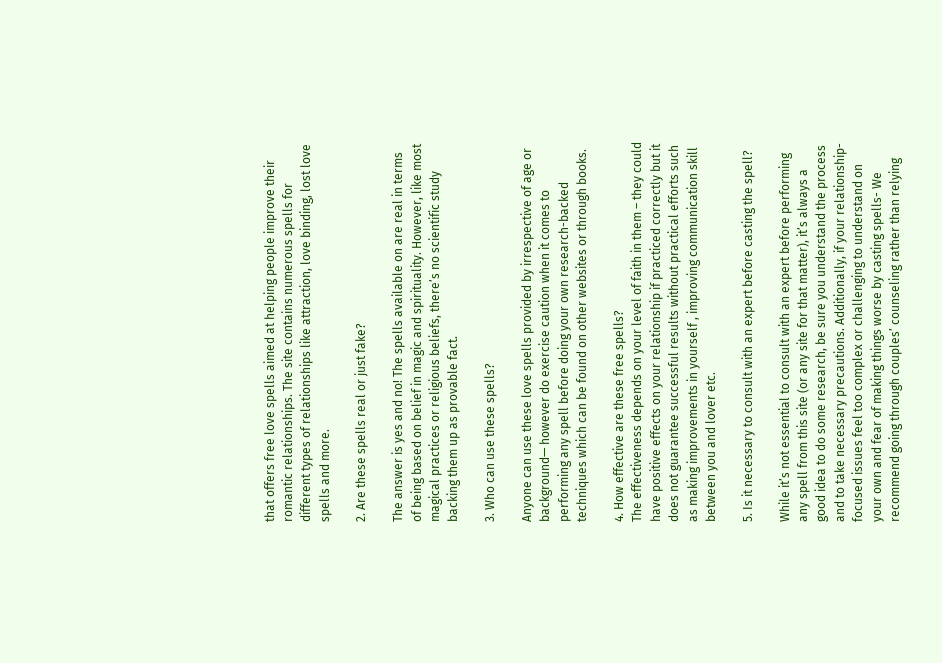that offers free love spells aimed at helping people improve their romantic relationships. The site contains numerous spells for different types of relationships like attraction, love binding, lost love spells and more.

2. Are these spells real or just fake?

The answer is yes and no! The spells available on are real in terms of being based on belief in magic and spirituality. However, like most magical practices or religious beliefs, there’s no scientific study backing them up as provable fact.

3. Who can use these spells?

Anyone can use these love spells provided by irrespective of age or background— however do exercise caution when it comes to performing any spell before doing your own research-backed techniques which can be found on other websites or through books.

4. How effective are these free spells?
The effectiveness depends on your level of faith in them – they could have positive effects on your relationship if practiced correctly but it does not guarantee successful results without practical efforts such as making improvements in yourself , improving communication skill between you and lover etc.

5. Is it necessary to consult with an expert before casting the spell?

While it’s not essential to consult with an expert before performing any spell from this site (or any site for that matter), it’s always a good idea to do some research, be sure you understand the process and to take necessary precautions. Additionally, if your relationship-focused issues feel too complex or challenging to understand on your own and fear of making things worse by casting spells- We recommend going through couples’ counseling rather than relying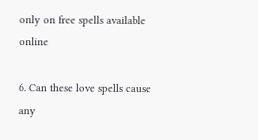only on free spells available online

6. Can these love spells cause any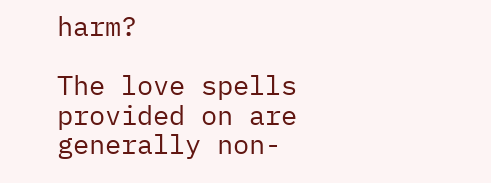harm?

The love spells provided on are generally non-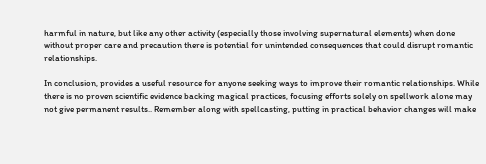harmful in nature, but like any other activity (especially those involving supernatural elements) when done without proper care and precaution there is potential for unintended consequences that could disrupt romantic relationships.

In conclusion, provides a useful resource for anyone seeking ways to improve their romantic relationships. While there is no proven scientific evidence backing magical practices, focusing efforts solely on spellwork alone may not give permanent results.. Remember along with spellcasting, putting in practical behavior changes will make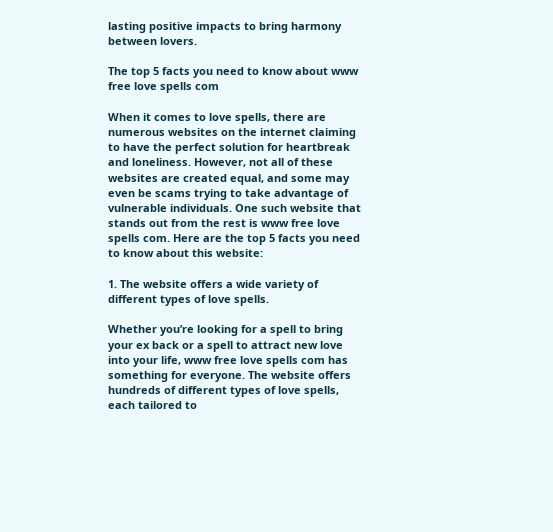lasting positive impacts to bring harmony between lovers.

The top 5 facts you need to know about www free love spells com

When it comes to love spells, there are numerous websites on the internet claiming to have the perfect solution for heartbreak and loneliness. However, not all of these websites are created equal, and some may even be scams trying to take advantage of vulnerable individuals. One such website that stands out from the rest is www free love spells com. Here are the top 5 facts you need to know about this website:

1. The website offers a wide variety of different types of love spells.

Whether you’re looking for a spell to bring your ex back or a spell to attract new love into your life, www free love spells com has something for everyone. The website offers hundreds of different types of love spells, each tailored to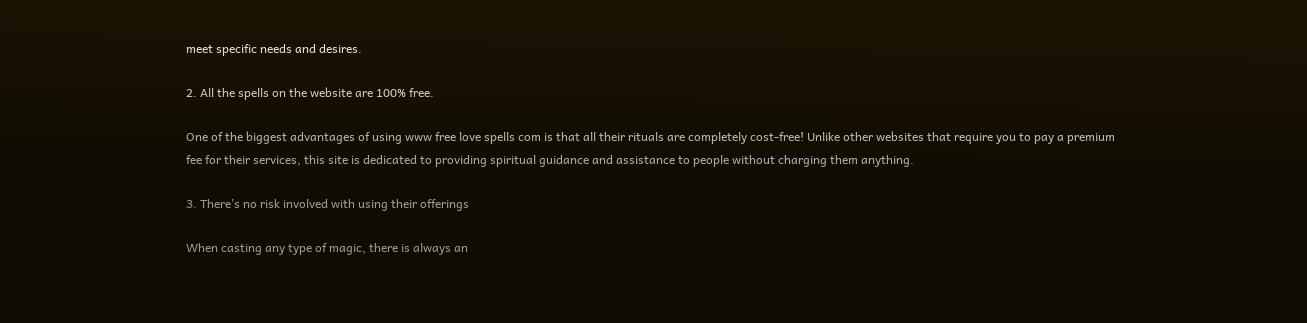meet specific needs and desires.

2. All the spells on the website are 100% free.

One of the biggest advantages of using www free love spells com is that all their rituals are completely cost-free! Unlike other websites that require you to pay a premium fee for their services, this site is dedicated to providing spiritual guidance and assistance to people without charging them anything.

3. There’s no risk involved with using their offerings

When casting any type of magic, there is always an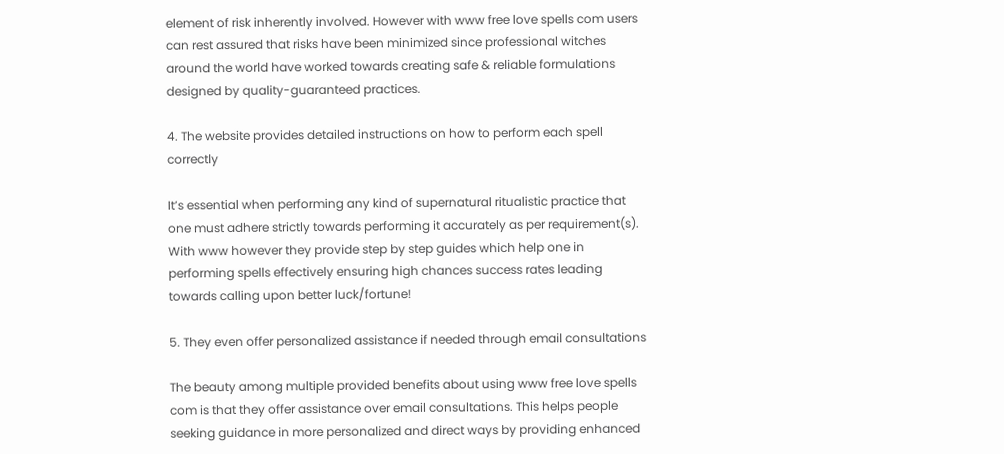element of risk inherently involved. However with www free love spells com users can rest assured that risks have been minimized since professional witches around the world have worked towards creating safe & reliable formulations designed by quality-guaranteed practices.

4. The website provides detailed instructions on how to perform each spell correctly

It’s essential when performing any kind of supernatural ritualistic practice that one must adhere strictly towards performing it accurately as per requirement(s). With www however they provide step by step guides which help one in performing spells effectively ensuring high chances success rates leading towards calling upon better luck/fortune!

5. They even offer personalized assistance if needed through email consultations

The beauty among multiple provided benefits about using www free love spells com is that they offer assistance over email consultations. This helps people seeking guidance in more personalized and direct ways by providing enhanced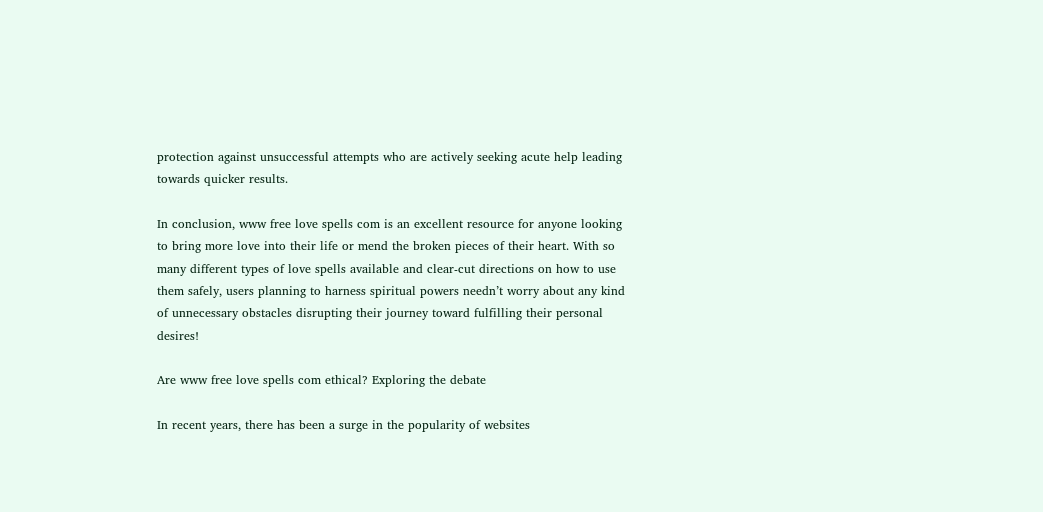protection against unsuccessful attempts who are actively seeking acute help leading towards quicker results.

In conclusion, www free love spells com is an excellent resource for anyone looking to bring more love into their life or mend the broken pieces of their heart. With so many different types of love spells available and clear-cut directions on how to use them safely, users planning to harness spiritual powers needn’t worry about any kind of unnecessary obstacles disrupting their journey toward fulfilling their personal desires!

Are www free love spells com ethical? Exploring the debate

In recent years, there has been a surge in the popularity of websites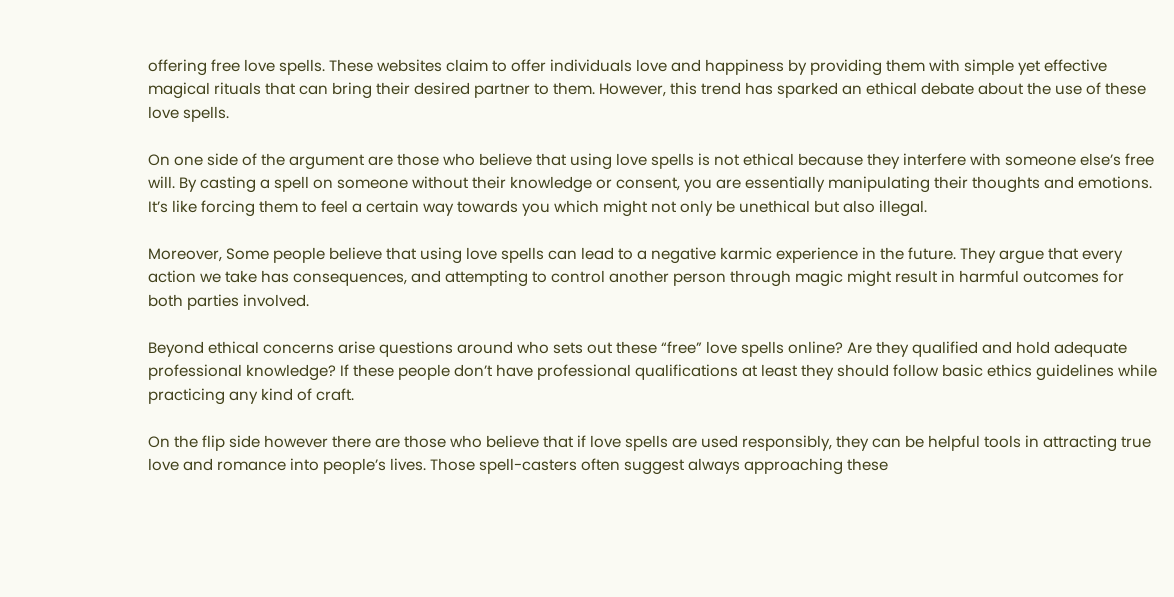offering free love spells. These websites claim to offer individuals love and happiness by providing them with simple yet effective magical rituals that can bring their desired partner to them. However, this trend has sparked an ethical debate about the use of these love spells.

On one side of the argument are those who believe that using love spells is not ethical because they interfere with someone else’s free will. By casting a spell on someone without their knowledge or consent, you are essentially manipulating their thoughts and emotions. It’s like forcing them to feel a certain way towards you which might not only be unethical but also illegal.

Moreover, Some people believe that using love spells can lead to a negative karmic experience in the future. They argue that every action we take has consequences, and attempting to control another person through magic might result in harmful outcomes for both parties involved.

Beyond ethical concerns arise questions around who sets out these “free” love spells online? Are they qualified and hold adequate professional knowledge? If these people don’t have professional qualifications at least they should follow basic ethics guidelines while practicing any kind of craft.

On the flip side however there are those who believe that if love spells are used responsibly, they can be helpful tools in attracting true love and romance into people’s lives. Those spell-casters often suggest always approaching these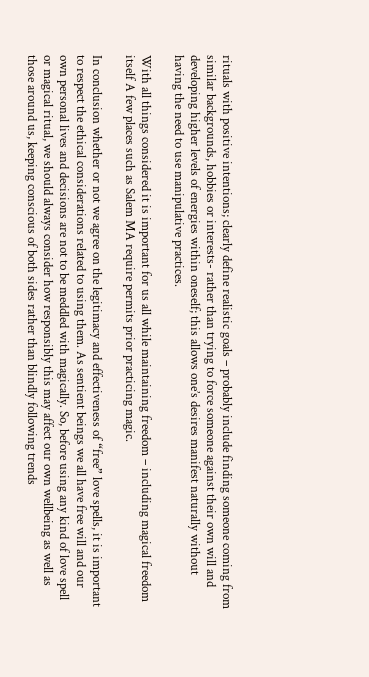rituals with positive intentions; clearly define realistic goals – probably include finding someone coming from similar backgrounds, hobbies or interests- rather than trying to force someone against their own will and developing higher levels of energies within oneself; this allows one’s desires manifest naturally without having the need to use manipulative practices.

With all things considered it is important for us all while maintaining freedom – including magical freedom itself A few places such as Salem MA require permits prior practicing magic.

In conclusion whether or not we agree on the legitimacy and effectiveness of “free” love spells, it is important to respect the ethical considerations related to using them. As sentient beings we all have free will and our own personal lives and decisions are not to be meddled with magically. So, before using any kind of love spell or magical ritual, we should always consider how responsibly this may affect our own wellbeing as well as those around us, keeping conscious of both sides rather than blindly following trends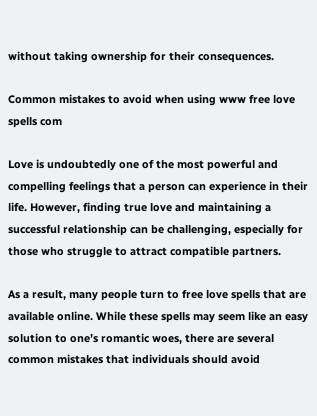without taking ownership for their consequences.

Common mistakes to avoid when using www free love spells com

Love is undoubtedly one of the most powerful and compelling feelings that a person can experience in their life. However, finding true love and maintaining a successful relationship can be challenging, especially for those who struggle to attract compatible partners.

As a result, many people turn to free love spells that are available online. While these spells may seem like an easy solution to one’s romantic woes, there are several common mistakes that individuals should avoid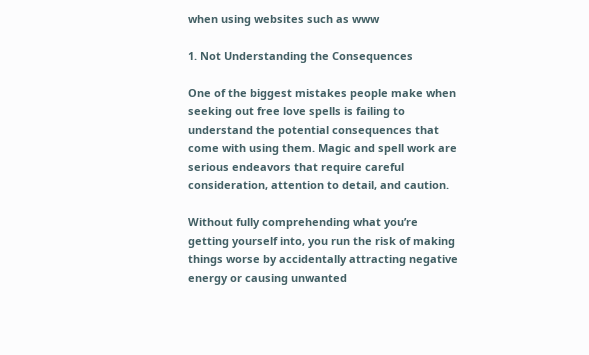when using websites such as www

1. Not Understanding the Consequences

One of the biggest mistakes people make when seeking out free love spells is failing to understand the potential consequences that come with using them. Magic and spell work are serious endeavors that require careful consideration, attention to detail, and caution.

Without fully comprehending what you’re getting yourself into, you run the risk of making things worse by accidentally attracting negative energy or causing unwanted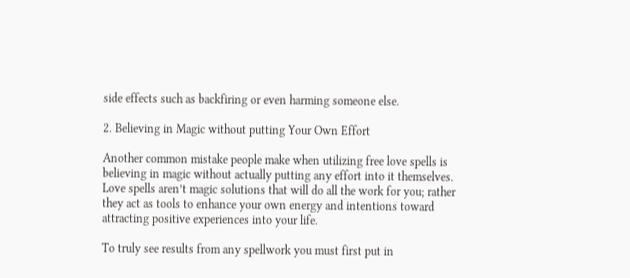side effects such as backfiring or even harming someone else.

2. Believing in Magic without putting Your Own Effort

Another common mistake people make when utilizing free love spells is believing in magic without actually putting any effort into it themselves. Love spells aren’t magic solutions that will do all the work for you; rather they act as tools to enhance your own energy and intentions toward attracting positive experiences into your life.

To truly see results from any spellwork you must first put in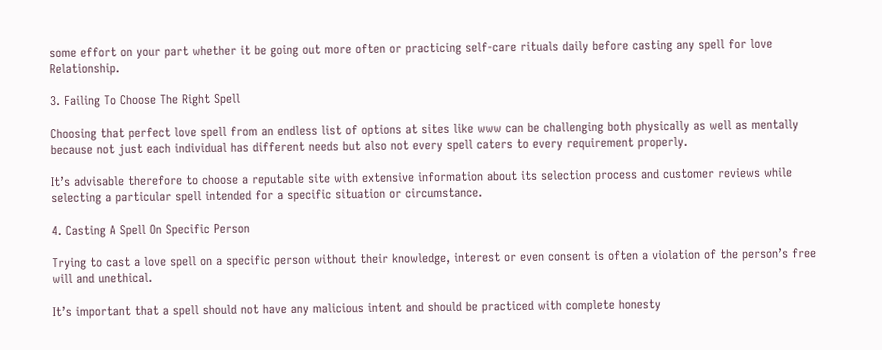some effort on your part whether it be going out more often or practicing self-care rituals daily before casting any spell for love Relationship.

3. Failing To Choose The Right Spell

Choosing that perfect love spell from an endless list of options at sites like www can be challenging both physically as well as mentally because not just each individual has different needs but also not every spell caters to every requirement properly.

It’s advisable therefore to choose a reputable site with extensive information about its selection process and customer reviews while selecting a particular spell intended for a specific situation or circumstance.

4. Casting A Spell On Specific Person

Trying to cast a love spell on a specific person without their knowledge, interest or even consent is often a violation of the person’s free will and unethical.

It’s important that a spell should not have any malicious intent and should be practiced with complete honesty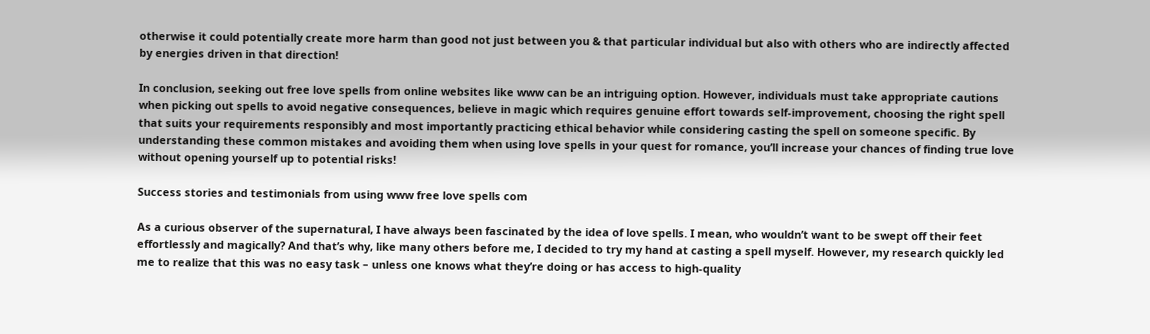otherwise it could potentially create more harm than good not just between you & that particular individual but also with others who are indirectly affected by energies driven in that direction!

In conclusion, seeking out free love spells from online websites like www can be an intriguing option. However, individuals must take appropriate cautions when picking out spells to avoid negative consequences, believe in magic which requires genuine effort towards self-improvement, choosing the right spell that suits your requirements responsibly and most importantly practicing ethical behavior while considering casting the spell on someone specific. By understanding these common mistakes and avoiding them when using love spells in your quest for romance, you’ll increase your chances of finding true love without opening yourself up to potential risks!

Success stories and testimonials from using www free love spells com

As a curious observer of the supernatural, I have always been fascinated by the idea of love spells. I mean, who wouldn’t want to be swept off their feet effortlessly and magically? And that’s why, like many others before me, I decided to try my hand at casting a spell myself. However, my research quickly led me to realize that this was no easy task – unless one knows what they’re doing or has access to high-quality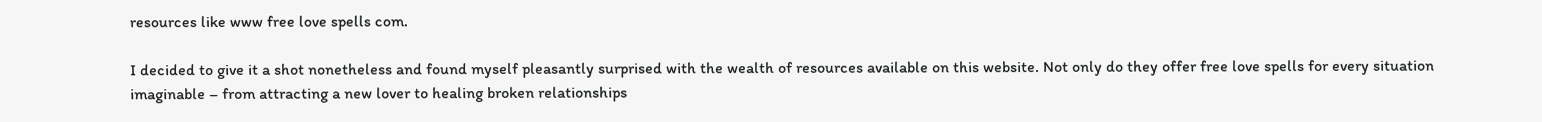resources like www free love spells com.

I decided to give it a shot nonetheless and found myself pleasantly surprised with the wealth of resources available on this website. Not only do they offer free love spells for every situation imaginable – from attracting a new lover to healing broken relationships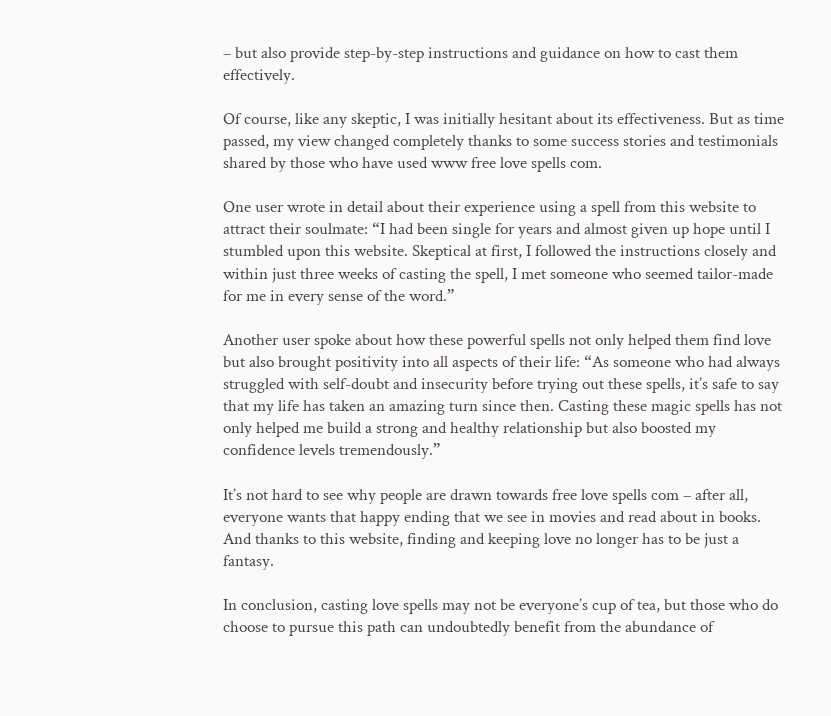– but also provide step-by-step instructions and guidance on how to cast them effectively.

Of course, like any skeptic, I was initially hesitant about its effectiveness. But as time passed, my view changed completely thanks to some success stories and testimonials shared by those who have used www free love spells com.

One user wrote in detail about their experience using a spell from this website to attract their soulmate: “I had been single for years and almost given up hope until I stumbled upon this website. Skeptical at first, I followed the instructions closely and within just three weeks of casting the spell, I met someone who seemed tailor-made for me in every sense of the word.”

Another user spoke about how these powerful spells not only helped them find love but also brought positivity into all aspects of their life: “As someone who had always struggled with self-doubt and insecurity before trying out these spells, it’s safe to say that my life has taken an amazing turn since then. Casting these magic spells has not only helped me build a strong and healthy relationship but also boosted my confidence levels tremendously.”

It’s not hard to see why people are drawn towards free love spells com – after all, everyone wants that happy ending that we see in movies and read about in books. And thanks to this website, finding and keeping love no longer has to be just a fantasy.

In conclusion, casting love spells may not be everyone’s cup of tea, but those who do choose to pursue this path can undoubtedly benefit from the abundance of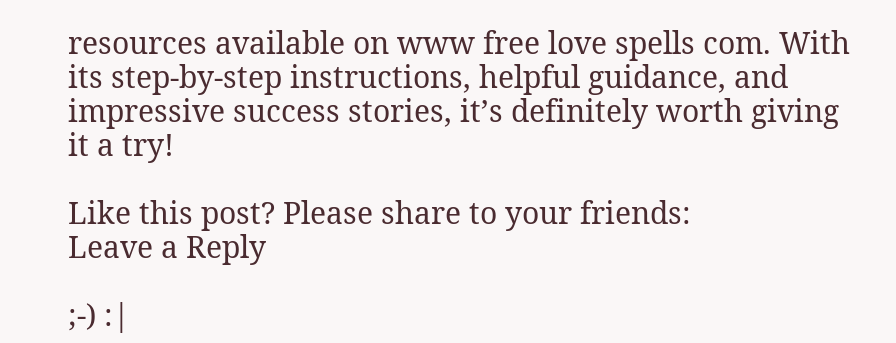resources available on www free love spells com. With its step-by-step instructions, helpful guidance, and impressive success stories, it’s definitely worth giving it a try!

Like this post? Please share to your friends:
Leave a Reply

;-) :|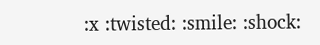:x :twisted: :smile: :shock: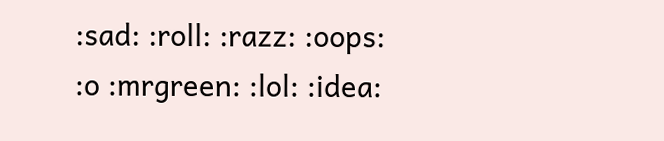:sad: :roll: :razz: :oops: :o :mrgreen: :lol: :idea: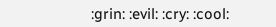:grin: :evil: :cry: :cool: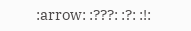:arrow: :???: :?: :!: